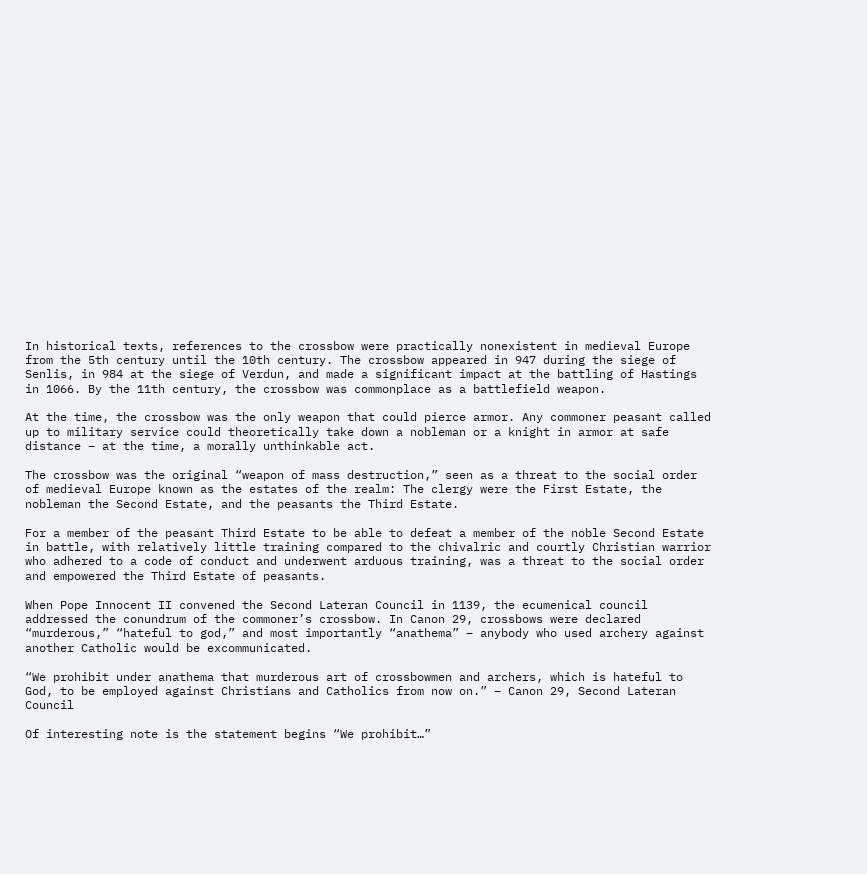In historical texts, references to the crossbow were practically nonexistent in medieval Europe from the 5th century until the 10th century. The crossbow appeared in 947 during the siege of Senlis, in 984 at the siege of Verdun, and made a significant impact at the battling of Hastings in 1066. By the 11th century, the crossbow was commonplace as a battlefield weapon.

At the time, the crossbow was the only weapon that could pierce armor. Any commoner peasant called up to military service could theoretically take down a nobleman or a knight in armor at safe distance – at the time, a morally unthinkable act.

The crossbow was the original “weapon of mass destruction,” seen as a threat to the social order of medieval Europe known as the estates of the realm: The clergy were the First Estate, the nobleman the Second Estate, and the peasants the Third Estate.

For a member of the peasant Third Estate to be able to defeat a member of the noble Second Estate in battle, with relatively little training compared to the chivalric and courtly Christian warrior who adhered to a code of conduct and underwent arduous training, was a threat to the social order and empowered the Third Estate of peasants.

When Pope Innocent II convened the Second Lateran Council in 1139, the ecumenical council addressed the conundrum of the commoner’s crossbow. In Canon 29, crossbows were declared “murderous,” “hateful to god,” and most importantly “anathema” – anybody who used archery against another Catholic would be excommunicated.

“We prohibit under anathema that murderous art of crossbowmen and archers, which is hateful to God, to be employed against Christians and Catholics from now on.” – Canon 29, Second Lateran Council

Of interesting note is the statement begins “We prohibit…”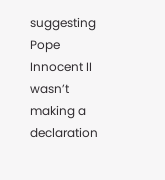suggesting Pope Innocent II wasn’t making a declaration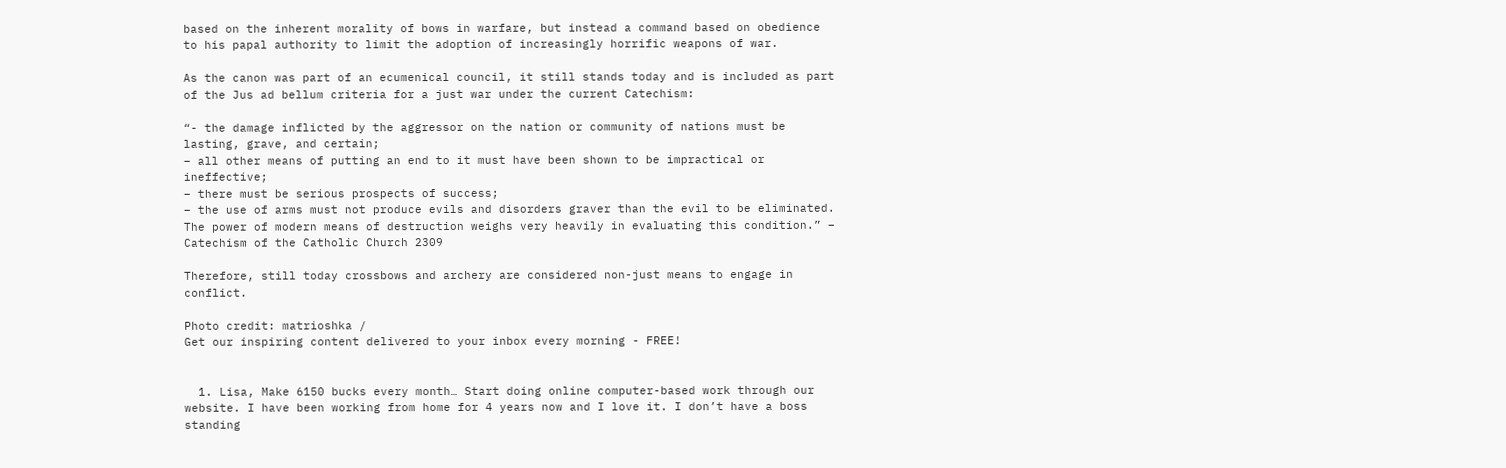based on the inherent morality of bows in warfare, but instead a command based on obedience to his papal authority to limit the adoption of increasingly horrific weapons of war.

As the canon was part of an ecumenical council, it still stands today and is included as part of the Jus ad bellum criteria for a just war under the current Catechism:

“- the damage inflicted by the aggressor on the nation or community of nations must be lasting, grave, and certain;
– all other means of putting an end to it must have been shown to be impractical or ineffective;
– there must be serious prospects of success;
– the use of arms must not produce evils and disorders graver than the evil to be eliminated. The power of modern means of destruction weighs very heavily in evaluating this condition.” – Catechism of the Catholic Church 2309

Therefore, still today crossbows and archery are considered non-just means to engage in conflict.

Photo credit: matrioshka /
Get our inspiring content delivered to your inbox every morning - FREE!


  1. Lisa, Make 6150 bucks every month… Start doing online computer-based work through our website. I have been working from home for 4 years now and I love it. I don’t have a boss standing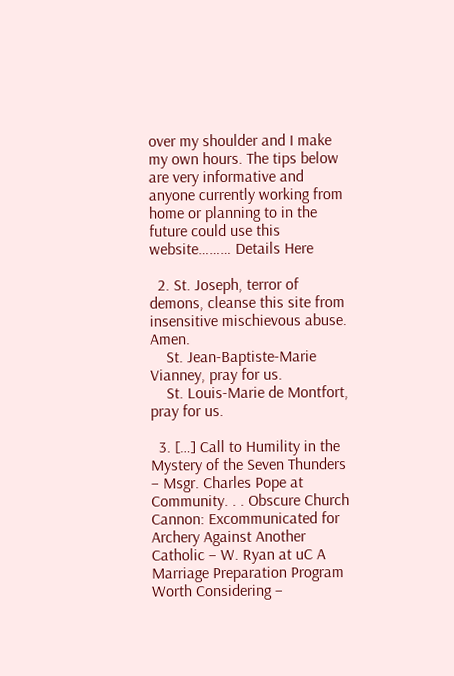over my shoulder and I make my own hours. The tips below are very informative and anyone currently working from home or planning to in the future could use this website……… Details Here

  2. St. Joseph, terror of demons, cleanse this site from insensitive mischievous abuse. Amen.
    St. Jean-Baptiste-Marie Vianney, pray for us.
    St. Louis-Marie de Montfort, pray for us.

  3. […] Call to Humility in the Mystery of the Seven Thunders – Msgr. Charles Pope at Community. . . Obscure Church Cannon: Excommunicated for Archery Against Another Catholic – W. Ryan at uC A Marriage Preparation Program Worth Considering –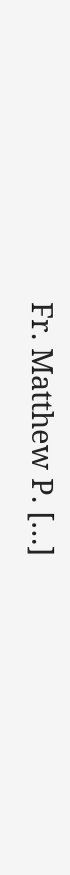Fr. Matthew P. […]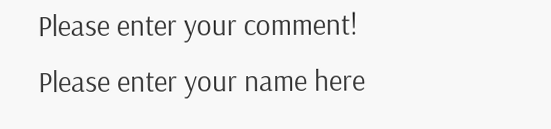Please enter your comment!
Please enter your name here